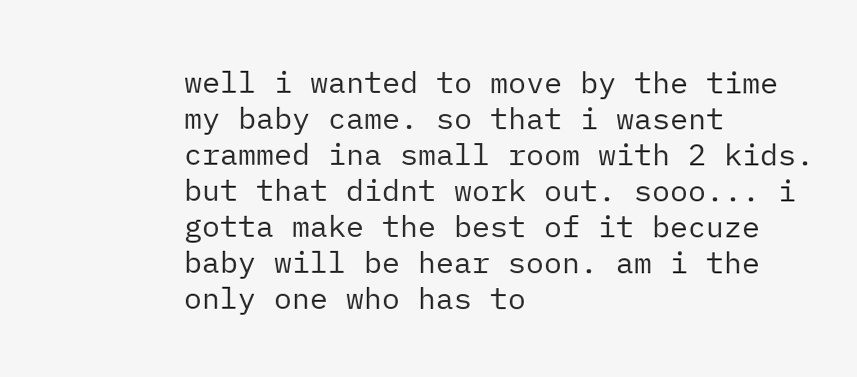well i wanted to move by the time my baby came. so that i wasent crammed ina small room with 2 kids. but that didnt work out. sooo... i gotta make the best of it becuze baby will be hear soon. am i the only one who has to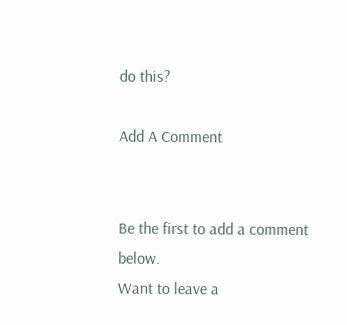do this?

Add A Comment


Be the first to add a comment below.
Want to leave a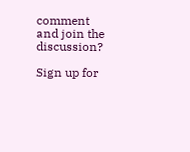comment and join the discussion?

Sign up for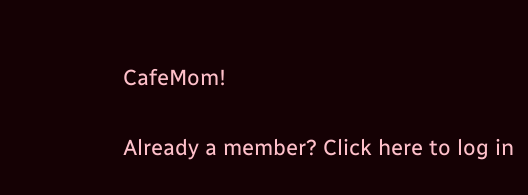CafeMom!

Already a member? Click here to log in